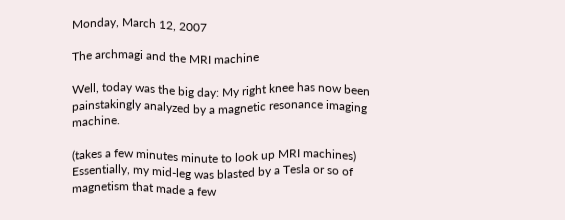Monday, March 12, 2007

The archmagi and the MRI machine

Well, today was the big day: My right knee has now been painstakingly analyzed by a magnetic resonance imaging machine.

(takes a few minutes minute to look up MRI machines) Essentially, my mid-leg was blasted by a Tesla or so of magnetism that made a few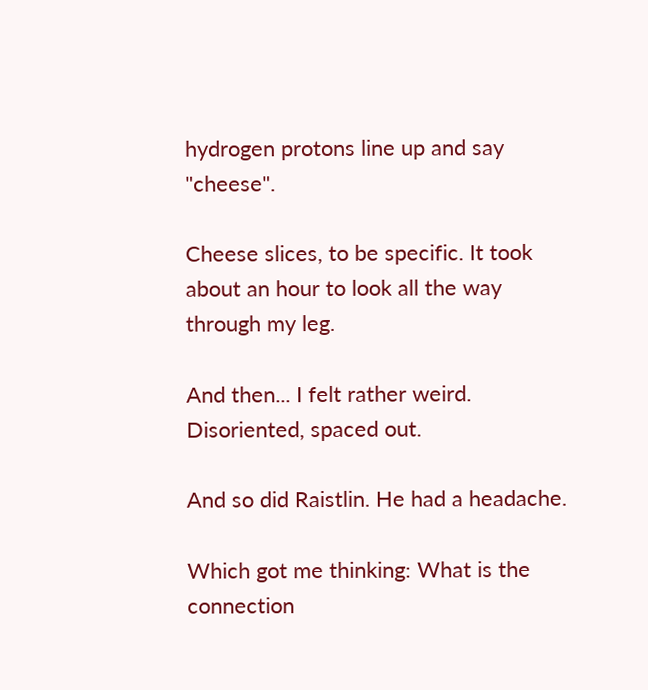hydrogen protons line up and say "cheese".

Cheese slices, to be specific. It took about an hour to look all the way through my leg.

And then... I felt rather weird. Disoriented, spaced out.

And so did Raistlin. He had a headache.

Which got me thinking: What is the connection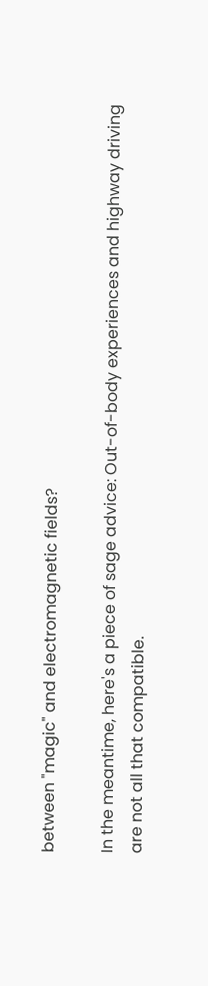between "magic" and electromagnetic fields?

In the meantime, here's a piece of sage advice: Out-of-body experiences and highway driving are not all that compatible.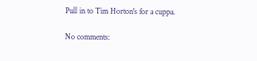Pull in to Tim Horton's for a cuppa.

No comments: